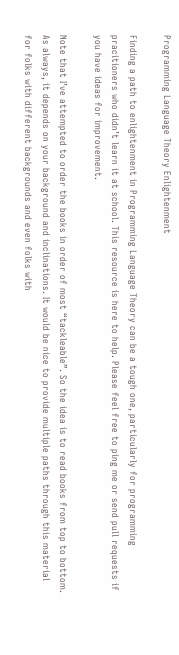Programming Language Theory Enlightenment

Finding a path to enlightenment in Programming Language Theory can be a tough one, particularly for programming pracitioners who didn’t learn it at school. This resource is here to help. Please feel free to ping me or send pull requests if you have ideas for improvement.

Note that I’ve attempted to order the books in order of most “tackleable”. So the idea is to read books from top to bottom. As always, it depends on your background and inclinations. It would be nice to provide multiple paths through this material for folks with different backgrounds and even folks with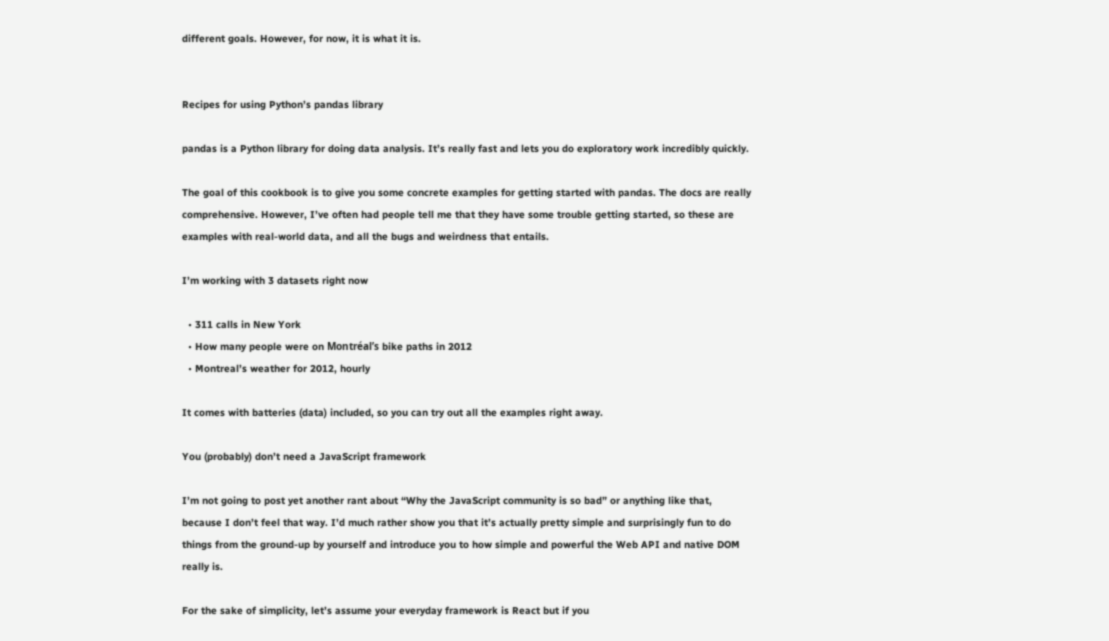different goals. However, for now, it is what it is.


Recipes for using Python’s pandas library

pandas is a Python library for doing data analysis. It’s really fast and lets you do exploratory work incredibly quickly.

The goal of this cookbook is to give you some concrete examples for getting started with pandas. The docs are really comprehensive. However, I’ve often had people tell me that they have some trouble getting started, so these are examples with real-world data, and all the bugs and weirdness that entails.

I’m working with 3 datasets right now

  • 311 calls in New York
  • How many people were on Montréal’s bike paths in 2012
  • Montreal’s weather for 2012, hourly

It comes with batteries (data) included, so you can try out all the examples right away.

You (probably) don’t need a JavaScript framework

I’m not going to post yet another rant about “Why the JavaScript community is so bad” or anything like that, because I don’t feel that way. I’d much rather show you that it’s actually pretty simple and surprisingly fun to do things from the ground-up by yourself and introduce you to how simple and powerful the Web API and native DOM really is.

For the sake of simplicity, let’s assume your everyday framework is React but if you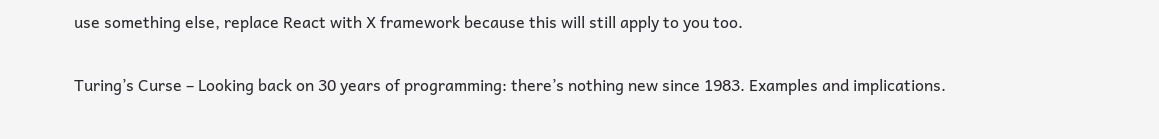use something else, replace React with X framework because this will still apply to you too.

Turing’s Curse – Looking back on 30 years of programming: there’s nothing new since 1983. Examples and implications.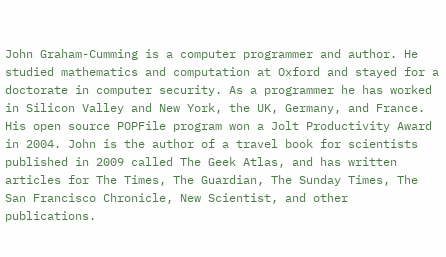John Graham-Cumming is a computer programmer and author. He studied mathematics and computation at Oxford and stayed for a doctorate in computer security. As a programmer he has worked in Silicon Valley and New York, the UK, Germany, and France. His open source POPFile program won a Jolt Productivity Award in 2004. John is the author of a travel book for scientists published in 2009 called The Geek Atlas, and has written articles for The Times, The Guardian, The Sunday Times, The San Francisco Chronicle, New Scientist, and other publications.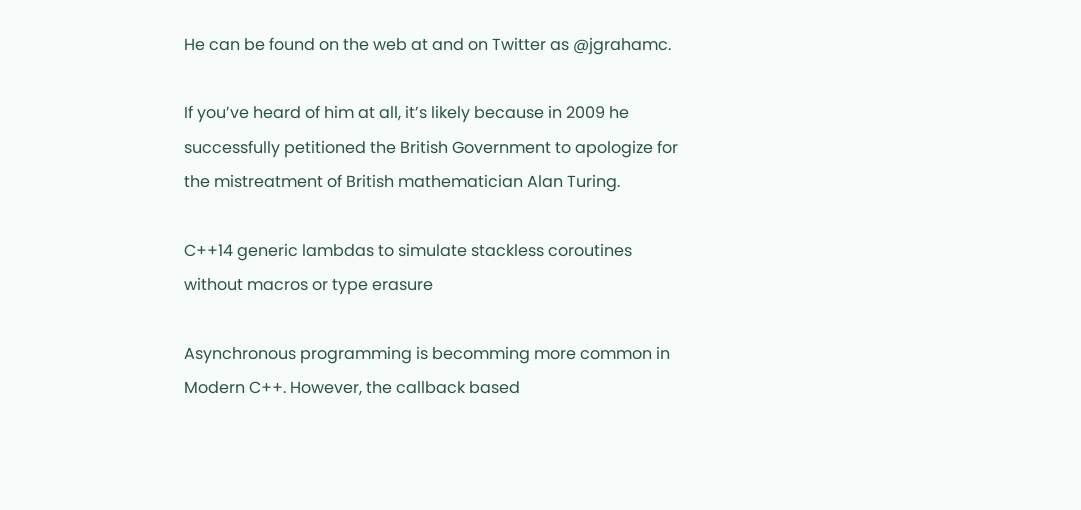He can be found on the web at and on Twitter as @jgrahamc.

If you’ve heard of him at all, it’s likely because in 2009 he successfully petitioned the British Government to apologize for the mistreatment of British mathematician Alan Turing.

C++14 generic lambdas to simulate stackless coroutines without macros or type erasure

Asynchronous programming is becomming more common in Modern C++. However, the callback based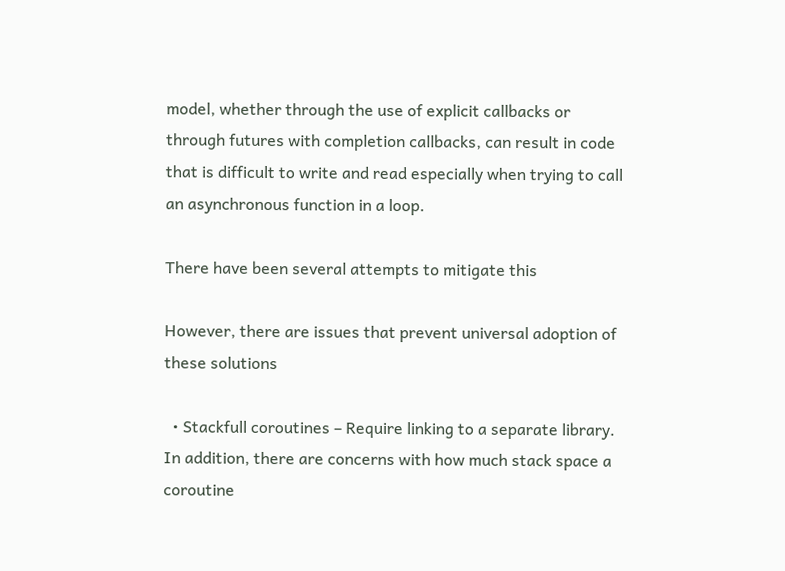model, whether through the use of explicit callbacks or through futures with completion callbacks, can result in code that is difficult to write and read especially when trying to call an asynchronous function in a loop.

There have been several attempts to mitigate this

However, there are issues that prevent universal adoption of these solutions

  • Stackfull coroutines – Require linking to a separate library. In addition, there are concerns with how much stack space a coroutine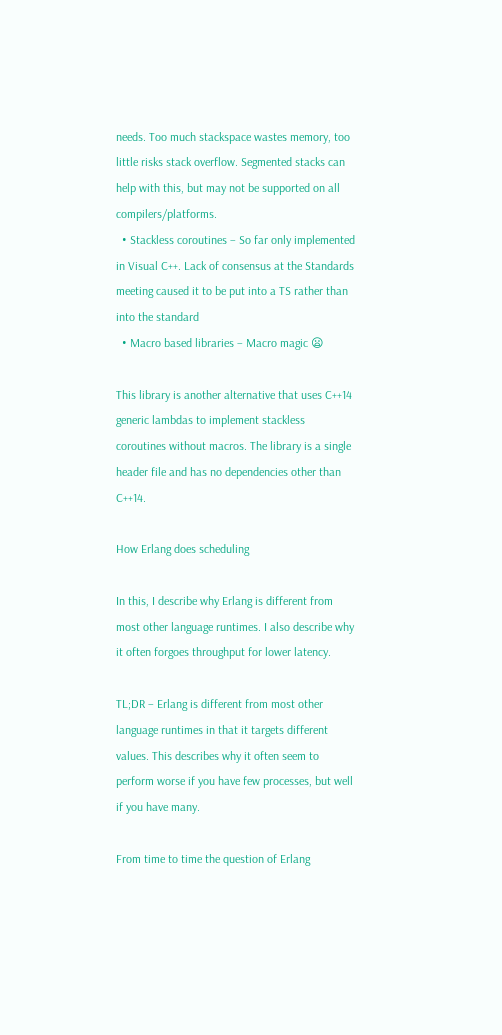needs. Too much stackspace wastes memory, too little risks stack overflow. Segmented stacks can help with this, but may not be supported on all compilers/platforms.
  • Stackless coroutines – So far only implemented in Visual C++. Lack of consensus at the Standards meeting caused it to be put into a TS rather than into the standard
  • Macro based libraries – Macro magic 😦

This library is another alternative that uses C++14 generic lambdas to implement stackless coroutines without macros. The library is a single header file and has no dependencies other than C++14.

How Erlang does scheduling

In this, I describe why Erlang is different from most other language runtimes. I also describe why it often forgoes throughput for lower latency.

TL;DR – Erlang is different from most other language runtimes in that it targets different values. This describes why it often seem to perform worse if you have few processes, but well if you have many.

From time to time the question of Erlang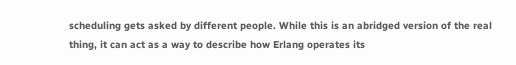scheduling gets asked by different people. While this is an abridged version of the real thing, it can act as a way to describe how Erlang operates its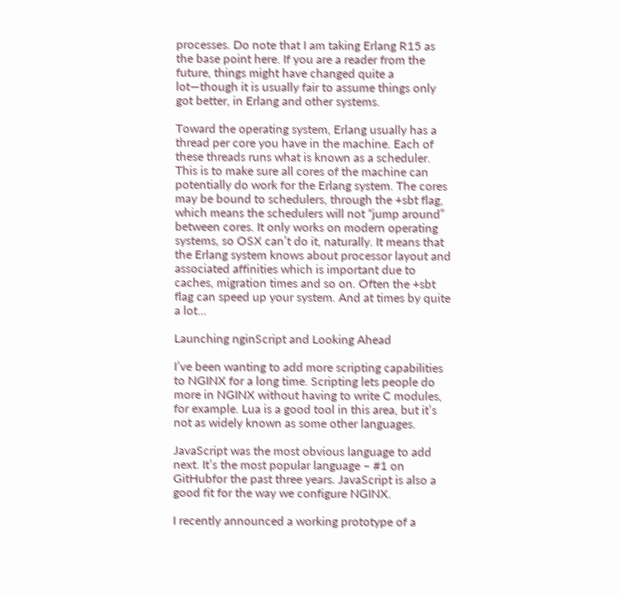processes. Do note that I am taking Erlang R15 as the base point here. If you are a reader from the future, things might have changed quite a lot—though it is usually fair to assume things only got better, in Erlang and other systems.

Toward the operating system, Erlang usually has a thread per core you have in the machine. Each of these threads runs what is known as a scheduler. This is to make sure all cores of the machine can potentially do work for the Erlang system. The cores may be bound to schedulers, through the +sbt flag, which means the schedulers will not “jump around” between cores. It only works on modern operating systems, so OSX can’t do it, naturally. It means that the Erlang system knows about processor layout and associated affinities which is important due to caches, migration times and so on. Often the +sbt flag can speed up your system. And at times by quite a lot…

Launching nginScript and Looking Ahead

I’ve been wanting to add more scripting capabilities to NGINX for a long time. Scripting lets people do more in NGINX without having to write C modules, for example. Lua is a good tool in this area, but it’s not as widely known as some other languages.

JavaScript was the most obvious language to add next. It’s the most popular language – #1 on GitHubfor the past three years. JavaScript is also a good fit for the way we configure NGINX.

I recently announced a working prototype of a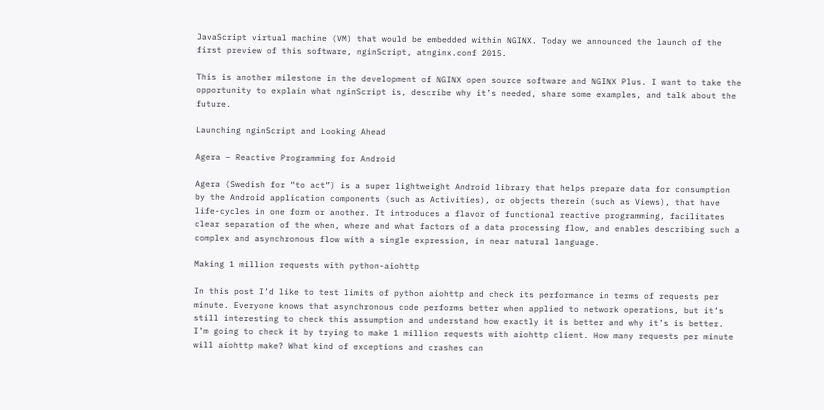JavaScript virtual machine (VM) that would be embedded within NGINX. Today we announced the launch of the first preview of this software, nginScript, atnginx.conf 2015.

This is another milestone in the development of NGINX open source software and NGINX Plus. I want to take the opportunity to explain what nginScript is, describe why it’s needed, share some examples, and talk about the future.

Launching nginScript and Looking Ahead

Agera – Reactive Programming for Android

Agera (Swedish for “to act”) is a super lightweight Android library that helps prepare data for consumption by the Android application components (such as Activities), or objects therein (such as Views), that have life-cycles in one form or another. It introduces a flavor of functional reactive programming, facilitates clear separation of the when, where and what factors of a data processing flow, and enables describing such a complex and asynchronous flow with a single expression, in near natural language.

Making 1 million requests with python-aiohttp

In this post I’d like to test limits of python aiohttp and check its performance in terms of requests per minute. Everyone knows that asynchronous code performs better when applied to network operations, but it’s still interesting to check this assumption and understand how exactly it is better and why it’s is better. I’m going to check it by trying to make 1 million requests with aiohttp client. How many requests per minute will aiohttp make? What kind of exceptions and crashes can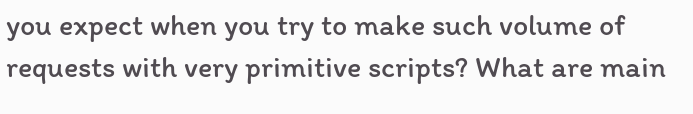you expect when you try to make such volume of requests with very primitive scripts? What are main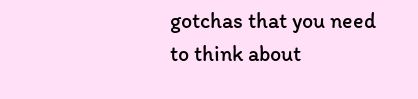gotchas that you need to think about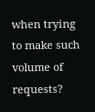when trying to make such volume of requests?